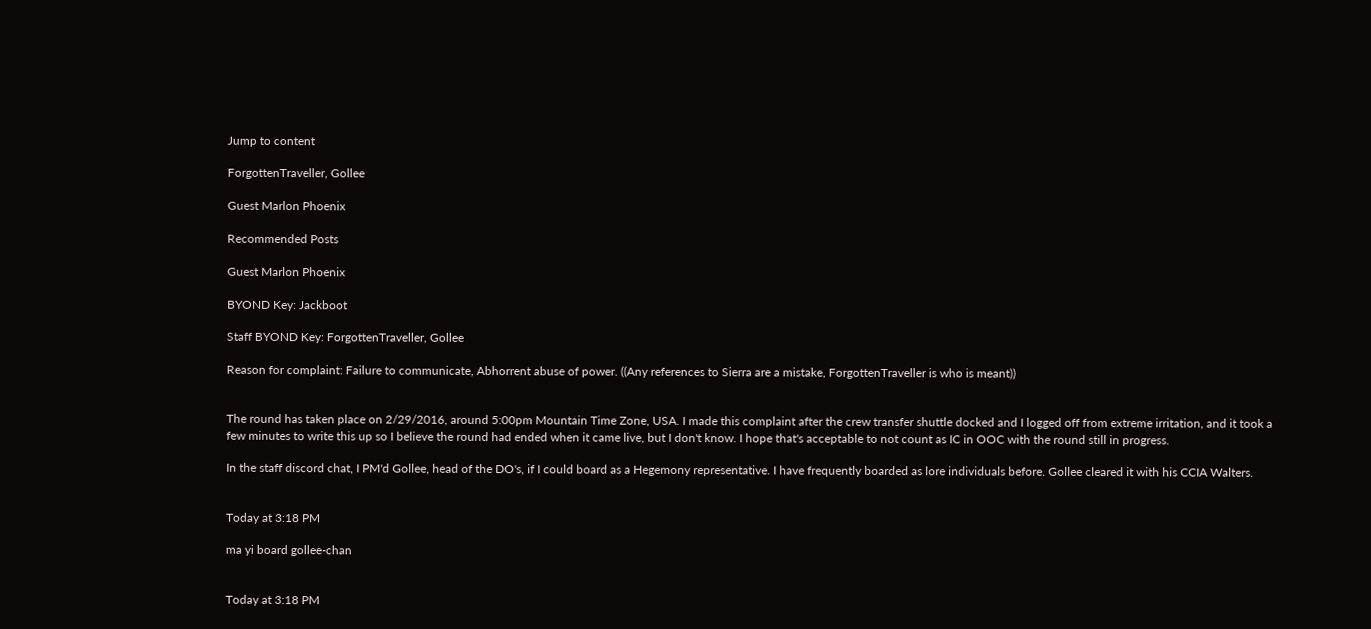Jump to content

ForgottenTraveller, Gollee

Guest Marlon Phoenix

Recommended Posts

Guest Marlon Phoenix

BYOND Key: Jackboot

Staff BYOND Key: ForgottenTraveller, Gollee

Reason for complaint: Failure to communicate, Abhorrent abuse of power. ((Any references to Sierra are a mistake, ForgottenTraveller is who is meant))


The round has taken place on 2/29/2016, around 5:00pm Mountain Time Zone, USA. I made this complaint after the crew transfer shuttle docked and I logged off from extreme irritation, and it took a few minutes to write this up so I believe the round had ended when it came live, but I don't know. I hope that's acceptable to not count as IC in OOC with the round still in progress.

In the staff discord chat, I PM'd Gollee, head of the DO's, if I could board as a Hegemony representative. I have frequently boarded as lore individuals before. Gollee cleared it with his CCIA Walters.


Today at 3:18 PM

ma yi board gollee-chan


Today at 3:18 PM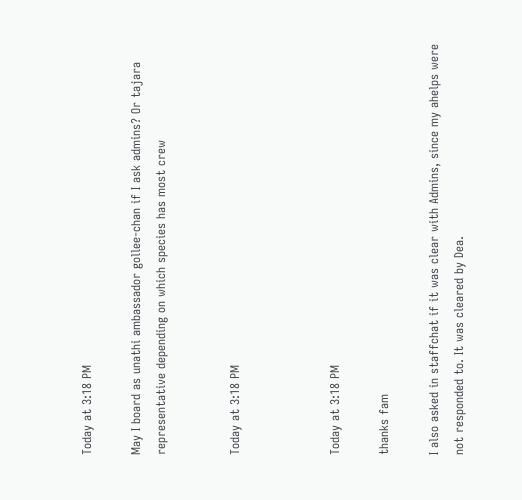Today at 3:18 PM

May I board as unathi ambassador gollee-chan if I ask admins? Or tajara representative depending on which species has most crew


Today at 3:18 PM



Today at 3:18 PM

thanks fam

I also asked in staffchat if it was clear with Admins, since my ahelps were not responded to. It was cleared by Dea.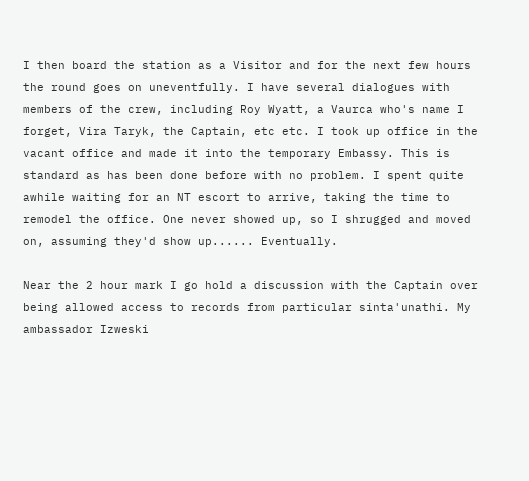I then board the station as a Visitor and for the next few hours the round goes on uneventfully. I have several dialogues with members of the crew, including Roy Wyatt, a Vaurca who's name I forget, Vira Taryk, the Captain, etc etc. I took up office in the vacant office and made it into the temporary Embassy. This is standard as has been done before with no problem. I spent quite awhile waiting for an NT escort to arrive, taking the time to remodel the office. One never showed up, so I shrugged and moved on, assuming they'd show up...... Eventually.

Near the 2 hour mark I go hold a discussion with the Captain over being allowed access to records from particular sinta'unathi. My ambassador Izweski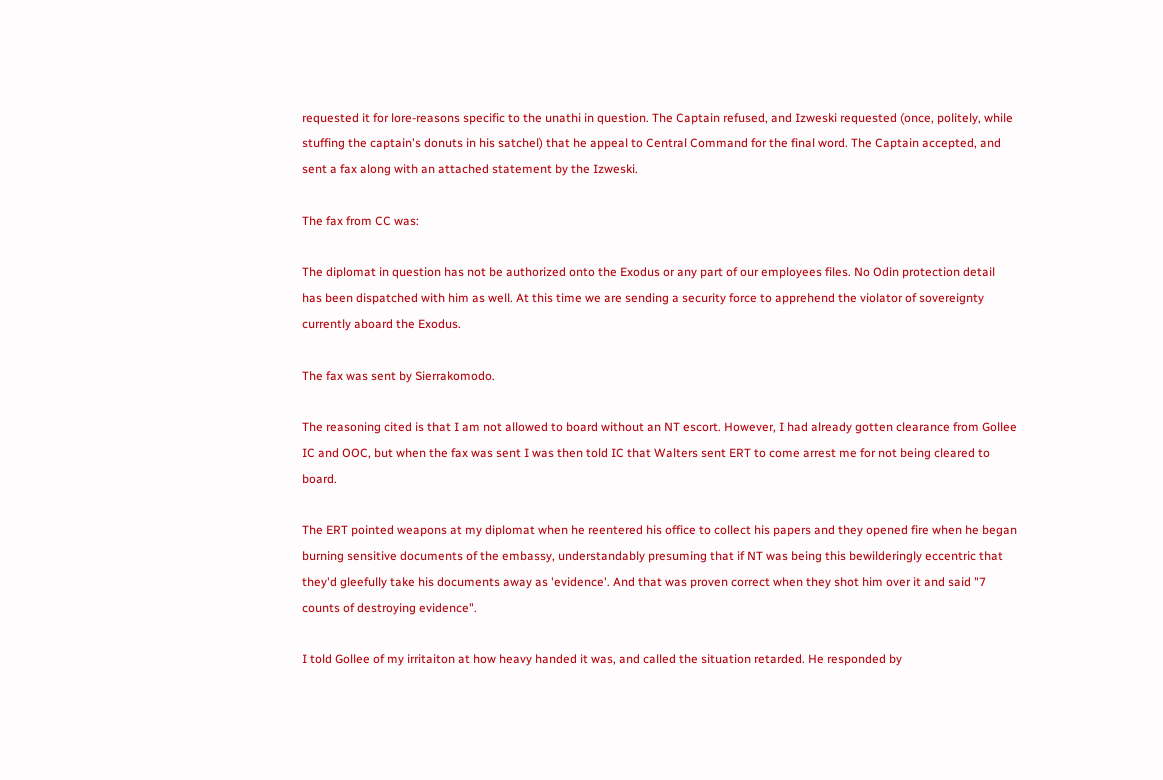requested it for lore-reasons specific to the unathi in question. The Captain refused, and Izweski requested (once, politely, while stuffing the captain's donuts in his satchel) that he appeal to Central Command for the final word. The Captain accepted, and sent a fax along with an attached statement by the Izweski.

The fax from CC was:

The diplomat in question has not be authorized onto the Exodus or any part of our employees files. No Odin protection detail has been dispatched with him as well. At this time we are sending a security force to apprehend the violator of sovereignty currently aboard the Exodus.

The fax was sent by Sierrakomodo.

The reasoning cited is that I am not allowed to board without an NT escort. However, I had already gotten clearance from Gollee IC and OOC, but when the fax was sent I was then told IC that Walters sent ERT to come arrest me for not being cleared to board.

The ERT pointed weapons at my diplomat when he reentered his office to collect his papers and they opened fire when he began burning sensitive documents of the embassy, understandably presuming that if NT was being this bewilderingly eccentric that they'd gleefully take his documents away as 'evidence'. And that was proven correct when they shot him over it and said "7 counts of destroying evidence".

I told Gollee of my irritaiton at how heavy handed it was, and called the situation retarded. He responded by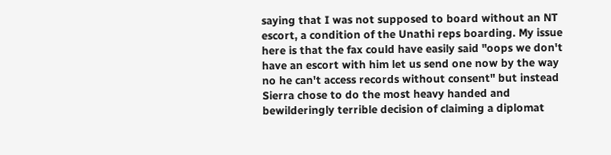saying that I was not supposed to board without an NT escort, a condition of the Unathi reps boarding. My issue here is that the fax could have easily said "oops we don't have an escort with him let us send one now by the way no he can't access records without consent" but instead Sierra chose to do the most heavy handed and bewilderingly terrible decision of claiming a diplomat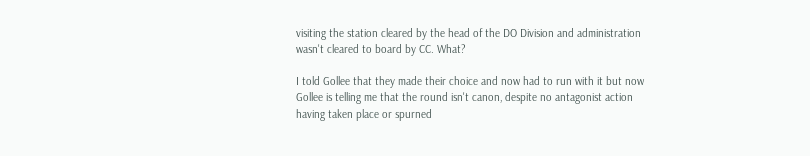visiting the station cleared by the head of the DO Division and administration wasn't cleared to board by CC. What?

I told Gollee that they made their choice and now had to run with it but now Gollee is telling me that the round isn't canon, despite no antagonist action having taken place or spurned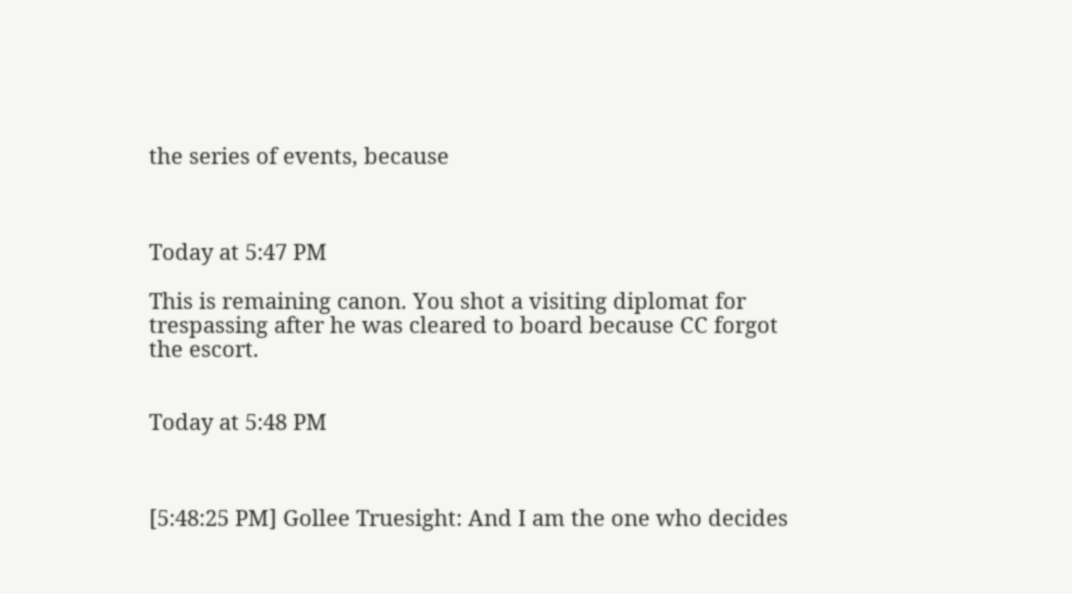the series of events, because



Today at 5:47 PM

This is remaining canon. You shot a visiting diplomat for trespassing after he was cleared to board because CC forgot the escort.


Today at 5:48 PM



[5:48:25 PM] Gollee Truesight: And I am the one who decides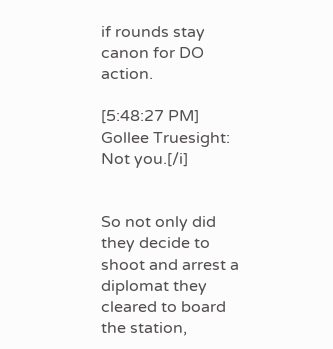if rounds stay canon for DO action.

[5:48:27 PM] Gollee Truesight: Not you.[/i]


So not only did they decide to shoot and arrest a diplomat they cleared to board the station,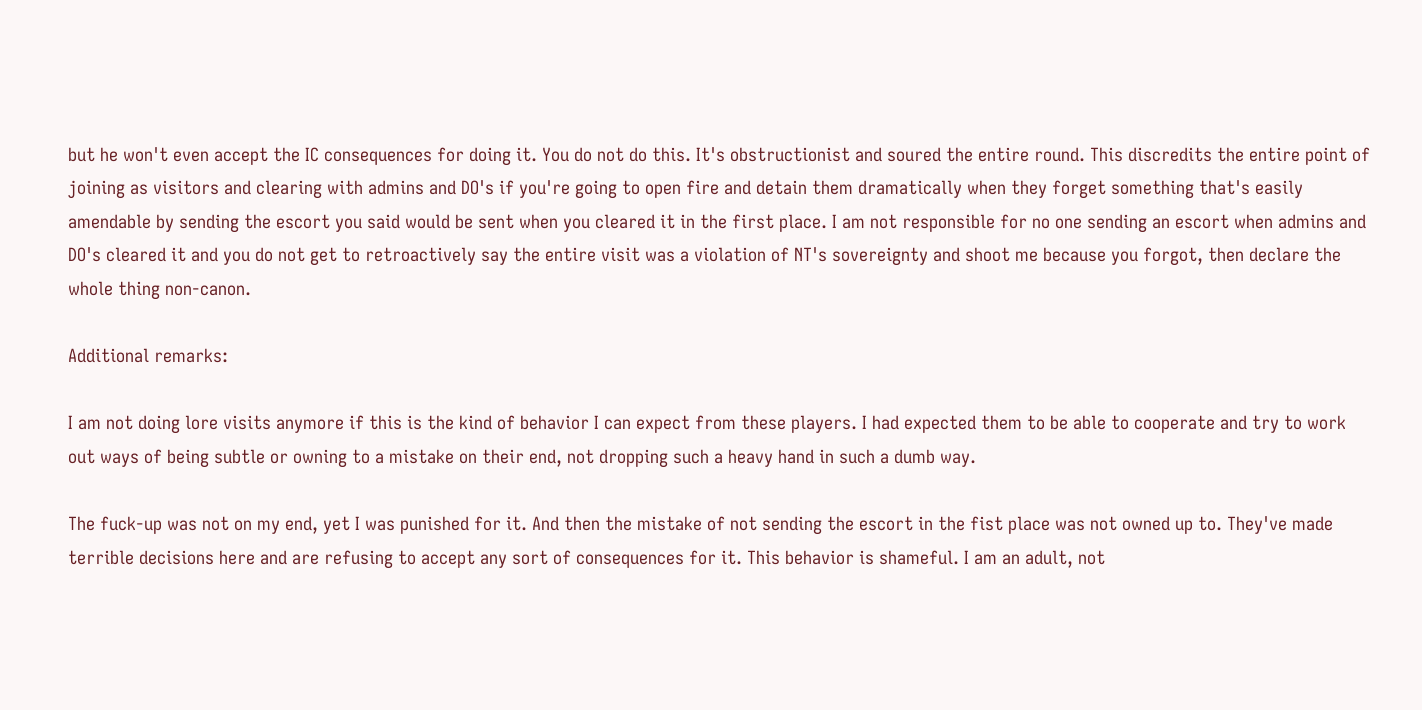but he won't even accept the IC consequences for doing it. You do not do this. It's obstructionist and soured the entire round. This discredits the entire point of joining as visitors and clearing with admins and DO's if you're going to open fire and detain them dramatically when they forget something that's easily amendable by sending the escort you said would be sent when you cleared it in the first place. I am not responsible for no one sending an escort when admins and DO's cleared it and you do not get to retroactively say the entire visit was a violation of NT's sovereignty and shoot me because you forgot, then declare the whole thing non-canon.

Additional remarks:

I am not doing lore visits anymore if this is the kind of behavior I can expect from these players. I had expected them to be able to cooperate and try to work out ways of being subtle or owning to a mistake on their end, not dropping such a heavy hand in such a dumb way.

The fuck-up was not on my end, yet I was punished for it. And then the mistake of not sending the escort in the fist place was not owned up to. They've made terrible decisions here and are refusing to accept any sort of consequences for it. This behavior is shameful. I am an adult, not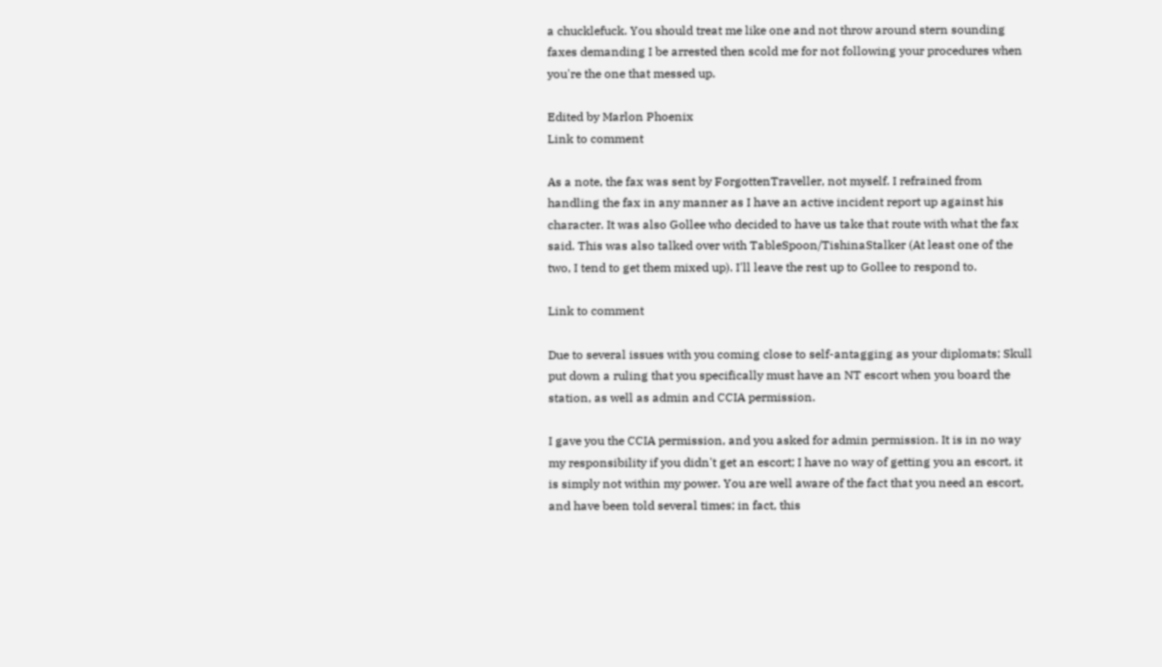a chucklefuck. You should treat me like one and not throw around stern sounding faxes demanding I be arrested then scold me for not following your procedures when you're the one that messed up.

Edited by Marlon Phoenix
Link to comment

As a note, the fax was sent by ForgottenTraveller, not myself. I refrained from handling the fax in any manner as I have an active incident report up against his character. It was also Gollee who decided to have us take that route with what the fax said. This was also talked over with TableSpoon/TishinaStalker (At least one of the two, I tend to get them mixed up). I'll leave the rest up to Gollee to respond to.

Link to comment

Due to several issues with you coming close to self-antagging as your diplomats; Skull put down a ruling that you specifically must have an NT escort when you board the station, as well as admin and CCIA permission.

I gave you the CCIA permission, and you asked for admin permission. It is in no way my responsibility if you didn't get an escort; I have no way of getting you an escort, it is simply not within my power. You are well aware of the fact that you need an escort, and have been told several times; in fact, this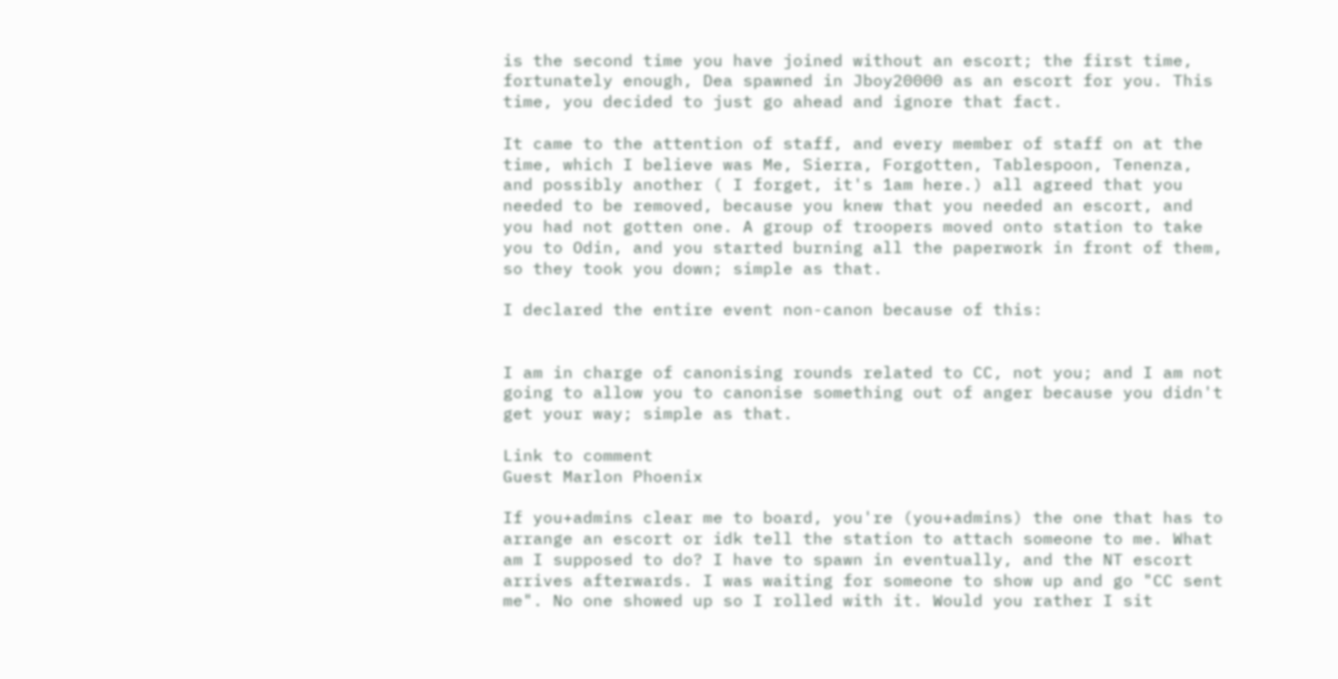is the second time you have joined without an escort; the first time, fortunately enough, Dea spawned in Jboy20000 as an escort for you. This time, you decided to just go ahead and ignore that fact.

It came to the attention of staff, and every member of staff on at the time, which I believe was Me, Sierra, Forgotten, Tablespoon, Tenenza, and possibly another ( I forget, it's 1am here.) all agreed that you needed to be removed, because you knew that you needed an escort, and you had not gotten one. A group of troopers moved onto station to take you to Odin, and you started burning all the paperwork in front of them, so they took you down; simple as that.

I declared the entire event non-canon because of this:


I am in charge of canonising rounds related to CC, not you; and I am not going to allow you to canonise something out of anger because you didn't get your way; simple as that.

Link to comment
Guest Marlon Phoenix

If you+admins clear me to board, you're (you+admins) the one that has to arrange an escort or idk tell the station to attach someone to me. What am I supposed to do? I have to spawn in eventually, and the NT escort arrives afterwards. I was waiting for someone to show up and go "CC sent me". No one showed up so I rolled with it. Would you rather I sit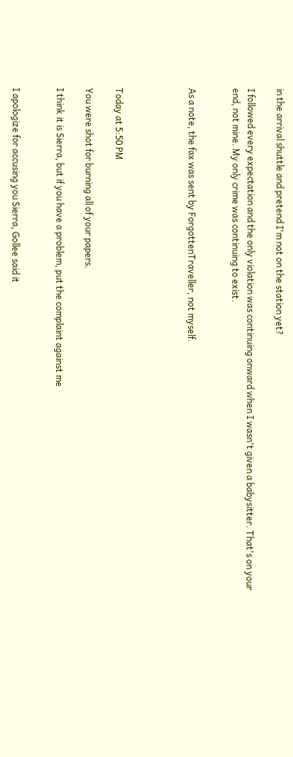in the arrival shuttle and pretend I'm not on the station yet?

I followed every expectation and the only violation was continuing onward when I wasn't given a babysitter. That's on your end, not mine. My only crime was continuing to exist.


As a note, the fax was sent by ForgottenTraveller, not myself.




Today at 5:50 PM

You were shot for burning all of your papers.

I think it is Sierra, but if you have a problem, put the complaint against me


I apologize for accusing you Sierra, Gollee said it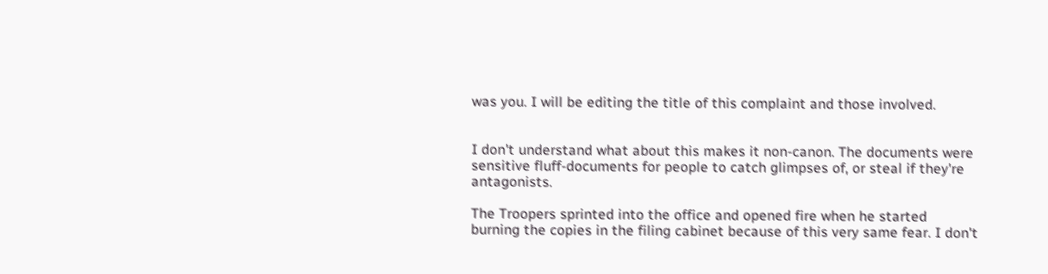was you. I will be editing the title of this complaint and those involved.


I don't understand what about this makes it non-canon. The documents were sensitive fluff-documents for people to catch glimpses of, or steal if they're antagonists.

The Troopers sprinted into the office and opened fire when he started burning the copies in the filing cabinet because of this very same fear. I don't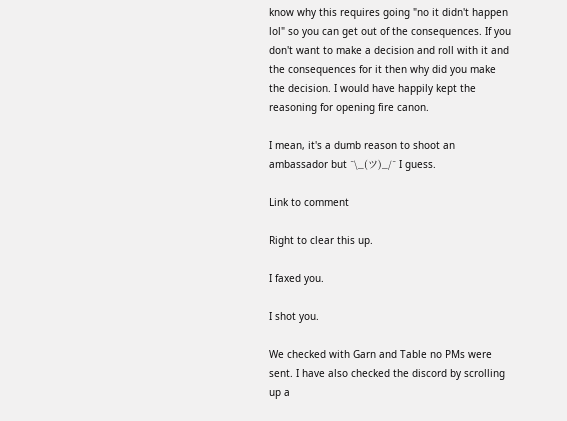know why this requires going "no it didn't happen lol" so you can get out of the consequences. If you don't want to make a decision and roll with it and the consequences for it then why did you make the decision. I would have happily kept the reasoning for opening fire canon.

I mean, it's a dumb reason to shoot an ambassador but ¯\_(ツ)_/¯ I guess.

Link to comment

Right to clear this up.

I faxed you.

I shot you.

We checked with Garn and Table no PMs were sent. I have also checked the discord by scrolling up a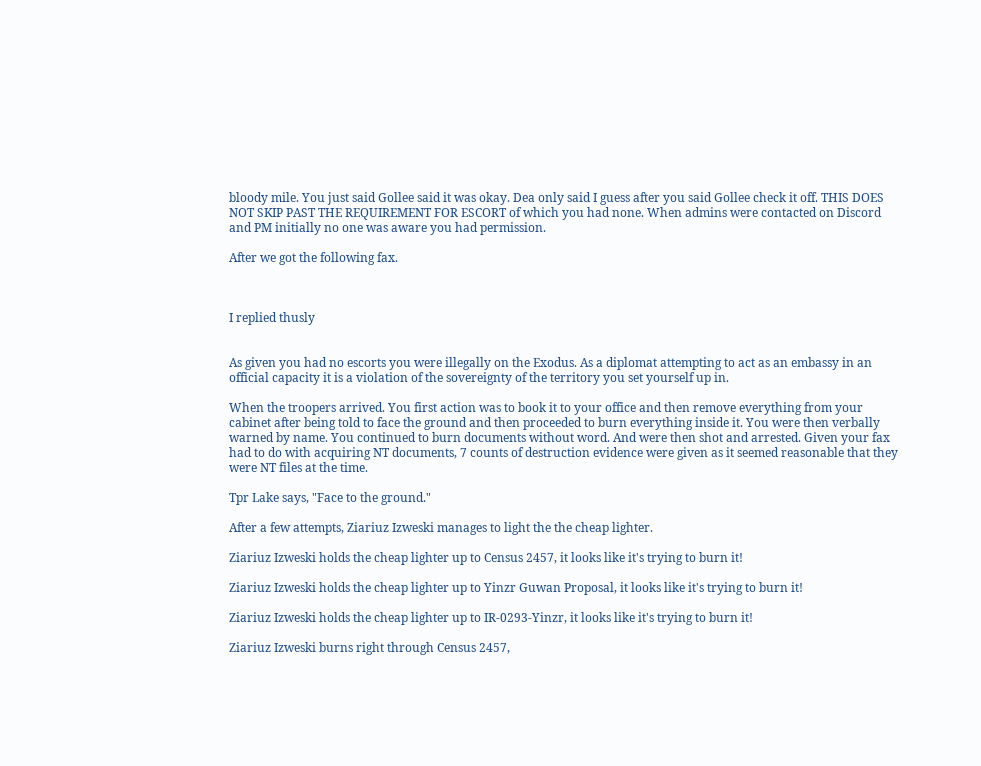bloody mile. You just said Gollee said it was okay. Dea only said I guess after you said Gollee check it off. THIS DOES NOT SKIP PAST THE REQUIREMENT FOR ESCORT of which you had none. When admins were contacted on Discord and PM initially no one was aware you had permission.

After we got the following fax.



I replied thusly


As given you had no escorts you were illegally on the Exodus. As a diplomat attempting to act as an embassy in an official capacity it is a violation of the sovereignty of the territory you set yourself up in.

When the troopers arrived. You first action was to book it to your office and then remove everything from your cabinet after being told to face the ground and then proceeded to burn everything inside it. You were then verbally warned by name. You continued to burn documents without word. And were then shot and arrested. Given your fax had to do with acquiring NT documents, 7 counts of destruction evidence were given as it seemed reasonable that they were NT files at the time.

Tpr Lake says, "Face to the ground."

After a few attempts, Ziariuz Izweski manages to light the the cheap lighter.

Ziariuz Izweski holds the cheap lighter up to Census 2457, it looks like it's trying to burn it!

Ziariuz Izweski holds the cheap lighter up to Yinzr Guwan Proposal, it looks like it's trying to burn it!

Ziariuz Izweski holds the cheap lighter up to IR-0293-Yinzr, it looks like it's trying to burn it!

Ziariuz Izweski burns right through Census 2457,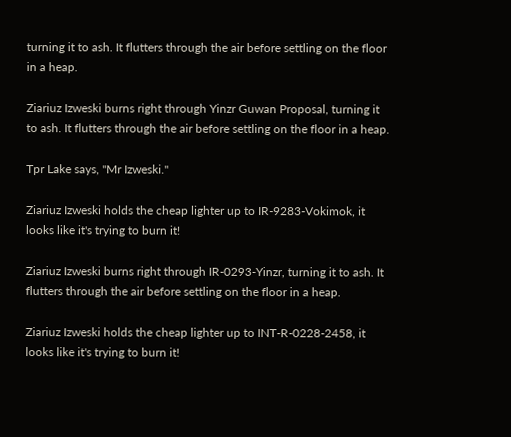turning it to ash. It flutters through the air before settling on the floor in a heap.

Ziariuz Izweski burns right through Yinzr Guwan Proposal, turning it to ash. It flutters through the air before settling on the floor in a heap.

Tpr Lake says, "Mr Izweski."

Ziariuz Izweski holds the cheap lighter up to IR-9283-Vokimok, it looks like it's trying to burn it!

Ziariuz Izweski burns right through IR-0293-Yinzr, turning it to ash. It flutters through the air before settling on the floor in a heap.

Ziariuz Izweski holds the cheap lighter up to INT-R-0228-2458, it looks like it's trying to burn it!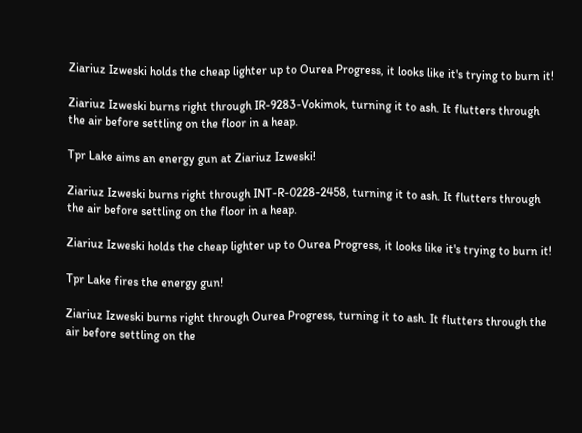Ziariuz Izweski holds the cheap lighter up to Ourea Progress, it looks like it's trying to burn it!

Ziariuz Izweski burns right through IR-9283-Vokimok, turning it to ash. It flutters through the air before settling on the floor in a heap.

Tpr Lake aims an energy gun at Ziariuz Izweski!

Ziariuz Izweski burns right through INT-R-0228-2458, turning it to ash. It flutters through the air before settling on the floor in a heap.

Ziariuz Izweski holds the cheap lighter up to Ourea Progress, it looks like it's trying to burn it!

Tpr Lake fires the energy gun!

Ziariuz Izweski burns right through Ourea Progress, turning it to ash. It flutters through the air before settling on the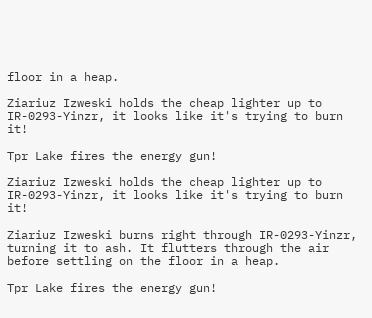floor in a heap.

Ziariuz Izweski holds the cheap lighter up to IR-0293-Yinzr, it looks like it's trying to burn it!

Tpr Lake fires the energy gun!

Ziariuz Izweski holds the cheap lighter up to IR-0293-Yinzr, it looks like it's trying to burn it!

Ziariuz Izweski burns right through IR-0293-Yinzr, turning it to ash. It flutters through the air before settling on the floor in a heap.

Tpr Lake fires the energy gun!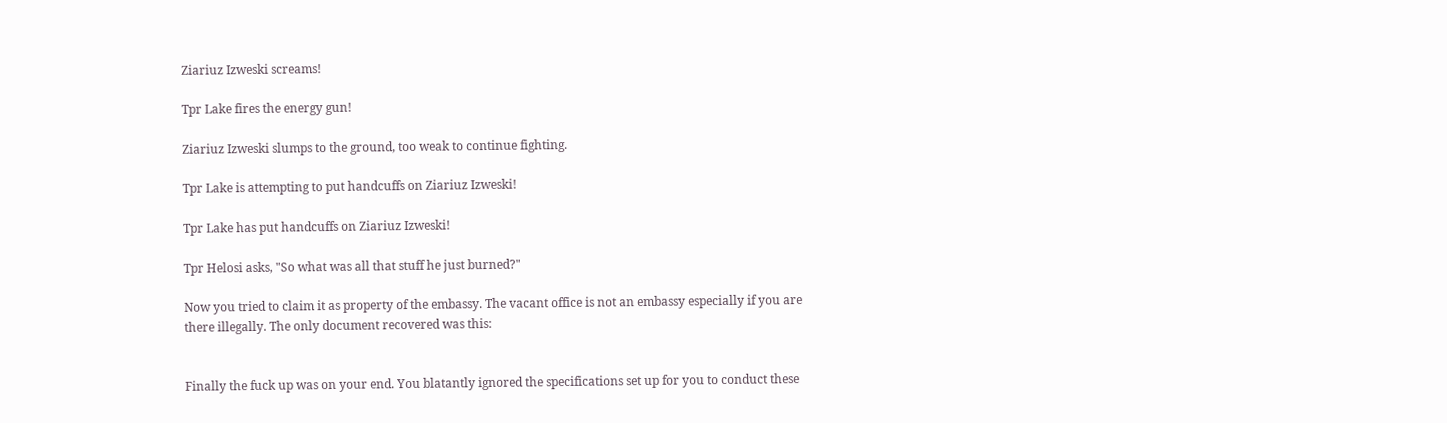Ziariuz Izweski screams!

Tpr Lake fires the energy gun!

Ziariuz Izweski slumps to the ground, too weak to continue fighting.

Tpr Lake is attempting to put handcuffs on Ziariuz Izweski!

Tpr Lake has put handcuffs on Ziariuz Izweski!

Tpr Helosi asks, "So what was all that stuff he just burned?"

Now you tried to claim it as property of the embassy. The vacant office is not an embassy especially if you are there illegally. The only document recovered was this:


Finally the fuck up was on your end. You blatantly ignored the specifications set up for you to conduct these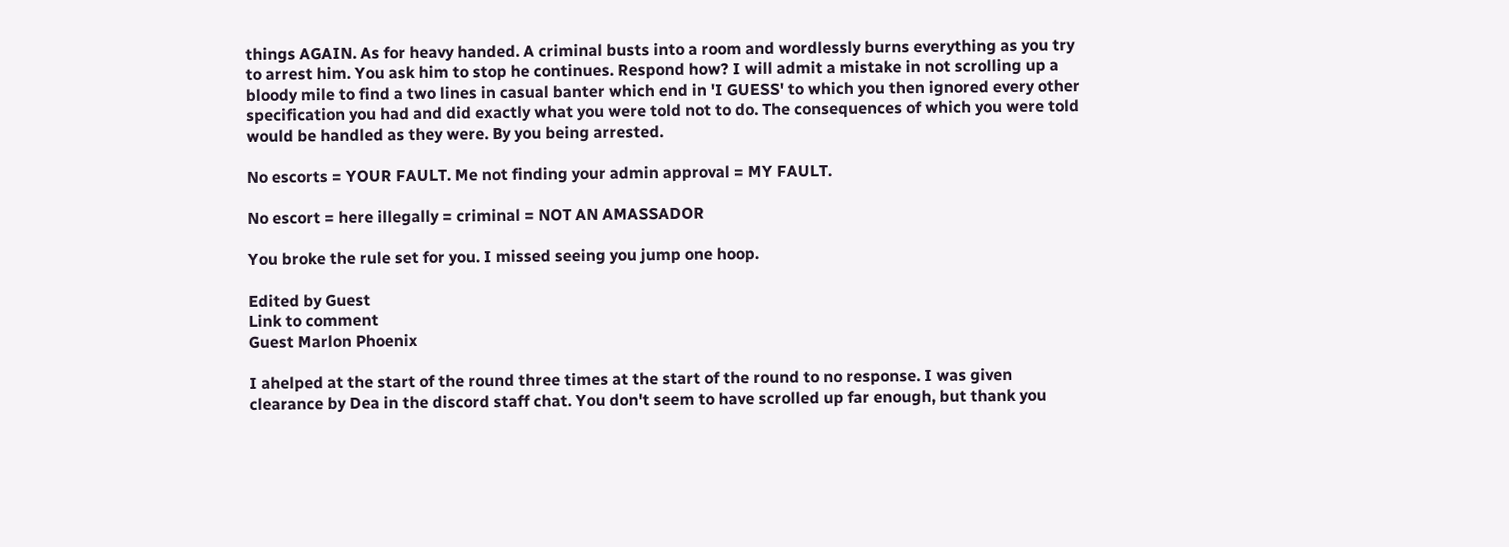things AGAIN. As for heavy handed. A criminal busts into a room and wordlessly burns everything as you try to arrest him. You ask him to stop he continues. Respond how? I will admit a mistake in not scrolling up a bloody mile to find a two lines in casual banter which end in 'I GUESS' to which you then ignored every other specification you had and did exactly what you were told not to do. The consequences of which you were told would be handled as they were. By you being arrested.

No escorts = YOUR FAULT. Me not finding your admin approval = MY FAULT.

No escort = here illegally = criminal = NOT AN AMASSADOR

You broke the rule set for you. I missed seeing you jump one hoop.

Edited by Guest
Link to comment
Guest Marlon Phoenix

I ahelped at the start of the round three times at the start of the round to no response. I was given clearance by Dea in the discord staff chat. You don't seem to have scrolled up far enough, but thank you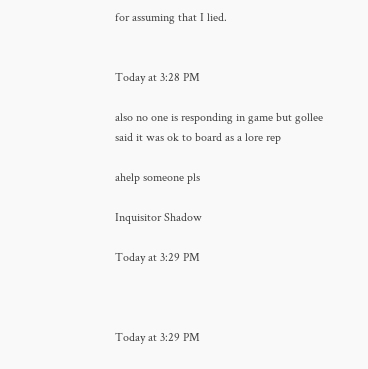for assuming that I lied.


Today at 3:28 PM

also no one is responding in game but gollee said it was ok to board as a lore rep

ahelp someone pls

Inquisitor Shadow

Today at 3:29 PM



Today at 3:29 PM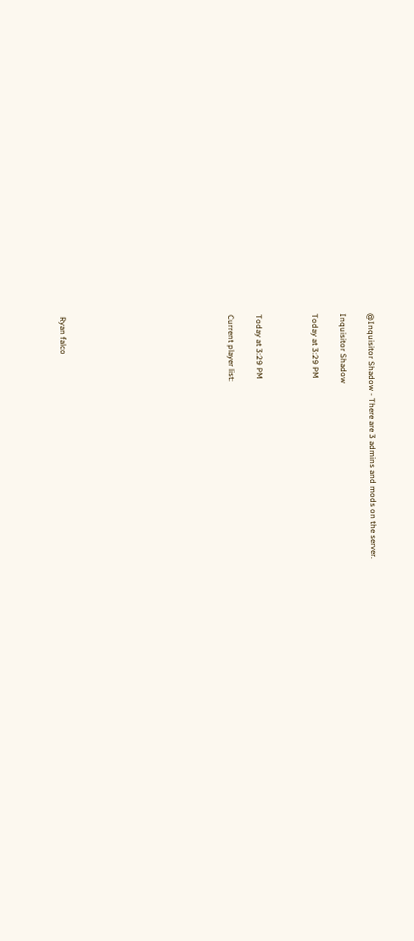@Inquisitor Shadow - There are 3 admins and mods on the server.

Inquisitor Shadow

Today at 3:29 PM



Today at 3:29 PM

Current player list:











Ryan falco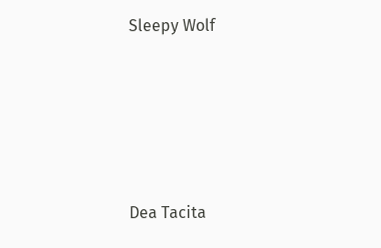Sleepy Wolf





Dea Tacita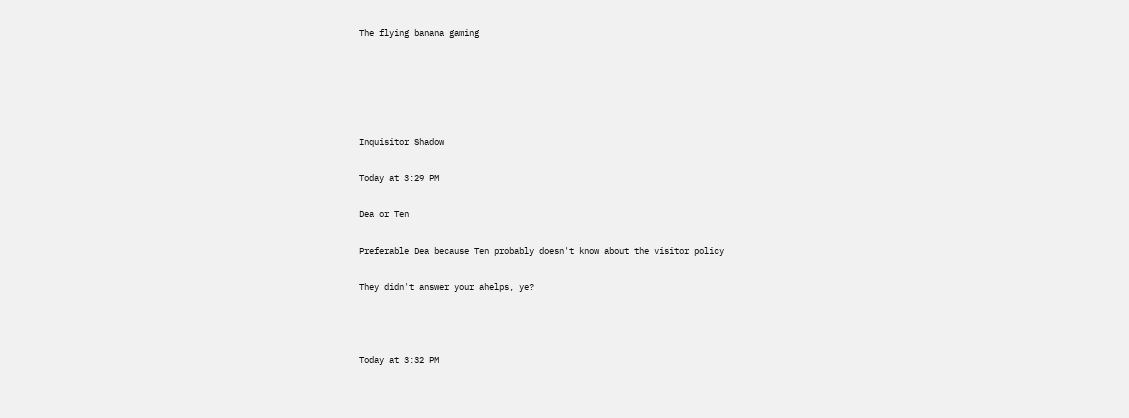The flying banana gaming





Inquisitor Shadow

Today at 3:29 PM

Dea or Ten

Preferable Dea because Ten probably doesn't know about the visitor policy

They didn't answer your ahelps, ye?



Today at 3:32 PM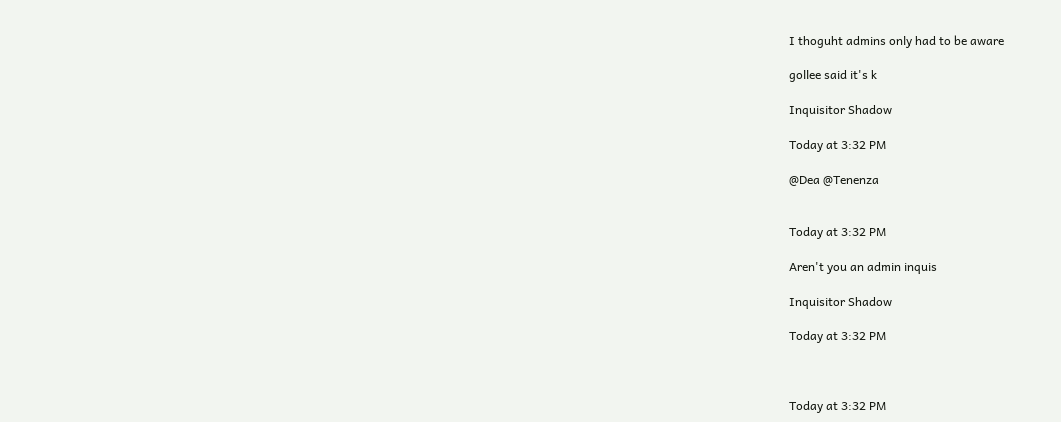I thoguht admins only had to be aware

gollee said it's k

Inquisitor Shadow

Today at 3:32 PM

@Dea @Tenenza


Today at 3:32 PM

Aren't you an admin inquis

Inquisitor Shadow

Today at 3:32 PM



Today at 3:32 PM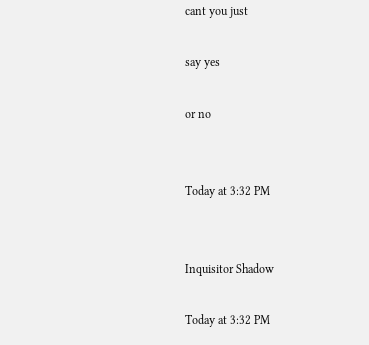cant you just

say yes

or no


Today at 3:32 PM


Inquisitor Shadow

Today at 3:32 PM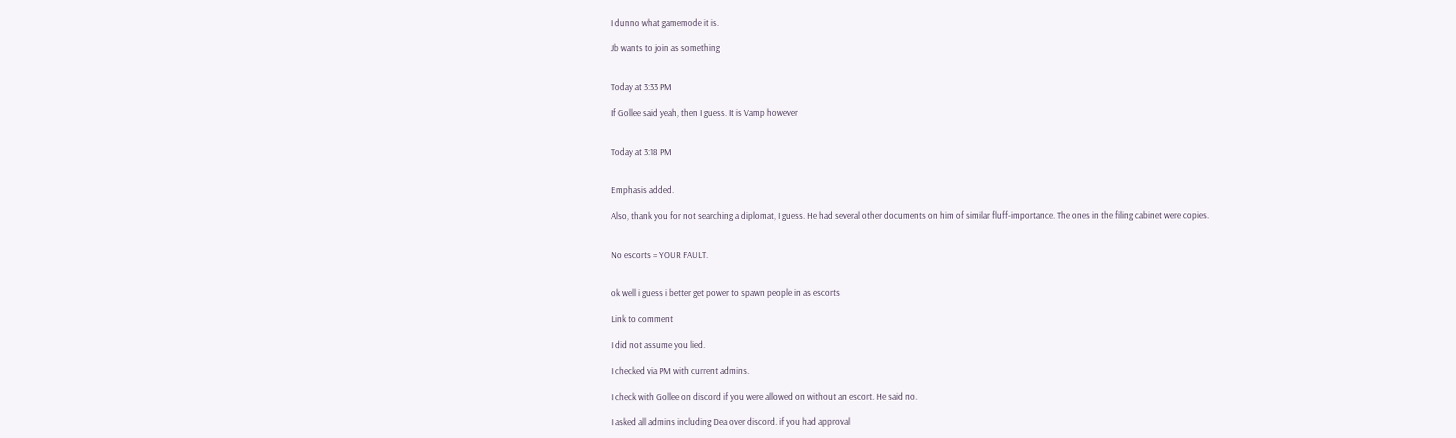I dunno what gamemode it is.

Jb wants to join as something


Today at 3:33 PM

If Gollee said yeah, then I guess. It is Vamp however


Today at 3:18 PM


Emphasis added.

Also, thank you for not searching a diplomat, I guess. He had several other documents on him of similar fluff-importance. The ones in the filing cabinet were copies.


No escorts = YOUR FAULT.


ok well i guess i better get power to spawn people in as escorts

Link to comment

I did not assume you lied.

I checked via PM with current admins.

I check with Gollee on discord if you were allowed on without an escort. He said no.

I asked all admins including Dea over discord. if you had approval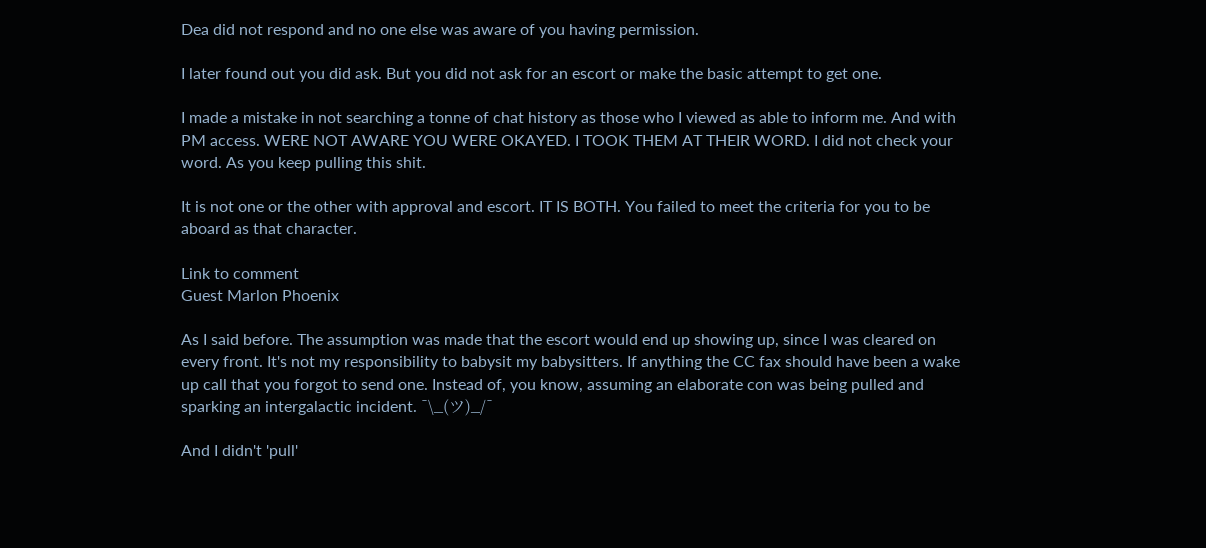Dea did not respond and no one else was aware of you having permission.

I later found out you did ask. But you did not ask for an escort or make the basic attempt to get one.

I made a mistake in not searching a tonne of chat history as those who I viewed as able to inform me. And with PM access. WERE NOT AWARE YOU WERE OKAYED. I TOOK THEM AT THEIR WORD. I did not check your word. As you keep pulling this shit.

It is not one or the other with approval and escort. IT IS BOTH. You failed to meet the criteria for you to be aboard as that character.

Link to comment
Guest Marlon Phoenix

As I said before. The assumption was made that the escort would end up showing up, since I was cleared on every front. It's not my responsibility to babysit my babysitters. If anything the CC fax should have been a wake up call that you forgot to send one. Instead of, you know, assuming an elaborate con was being pulled and sparking an intergalactic incident. ¯\_(ツ)_/¯

And I didn't 'pull'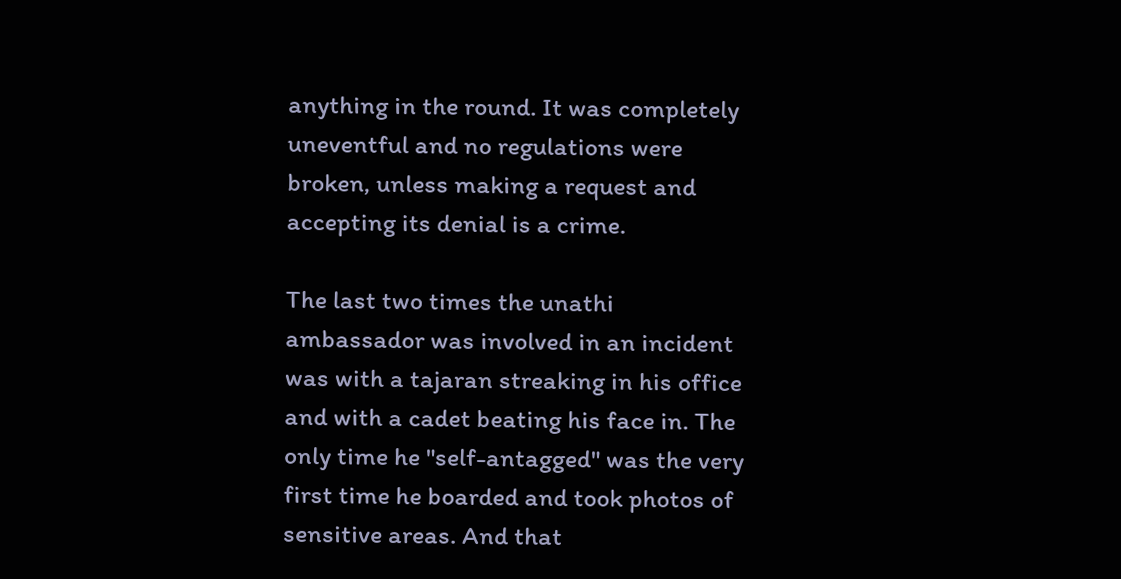anything in the round. It was completely uneventful and no regulations were broken, unless making a request and accepting its denial is a crime.

The last two times the unathi ambassador was involved in an incident was with a tajaran streaking in his office and with a cadet beating his face in. The only time he "self-antagged" was the very first time he boarded and took photos of sensitive areas. And that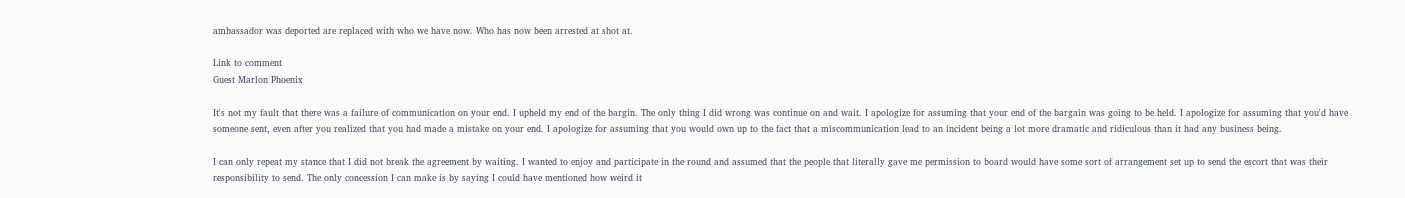ambassador was deported are replaced with who we have now. Who has now been arrested at shot at.

Link to comment
Guest Marlon Phoenix

It's not my fault that there was a failure of communication on your end. I upheld my end of the bargin. The only thing I did wrong was continue on and wait. I apologize for assuming that your end of the bargain was going to be held. I apologize for assuming that you'd have someone sent, even after you realized that you had made a mistake on your end. I apologize for assuming that you would own up to the fact that a miscommunication lead to an incident being a lot more dramatic and ridiculous than it had any business being.

I can only repeat my stance that I did not break the agreement by waiting. I wanted to enjoy and participate in the round and assumed that the people that literally gave me permission to board would have some sort of arrangement set up to send the escort that was their responsibility to send. The only concession I can make is by saying I could have mentioned how weird it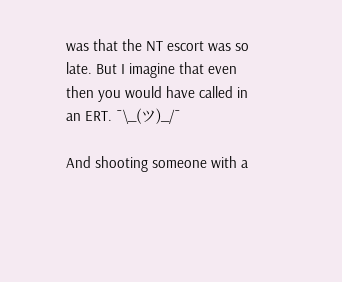was that the NT escort was so late. But I imagine that even then you would have called in an ERT. ¯\_(ツ)_/¯

And shooting someone with a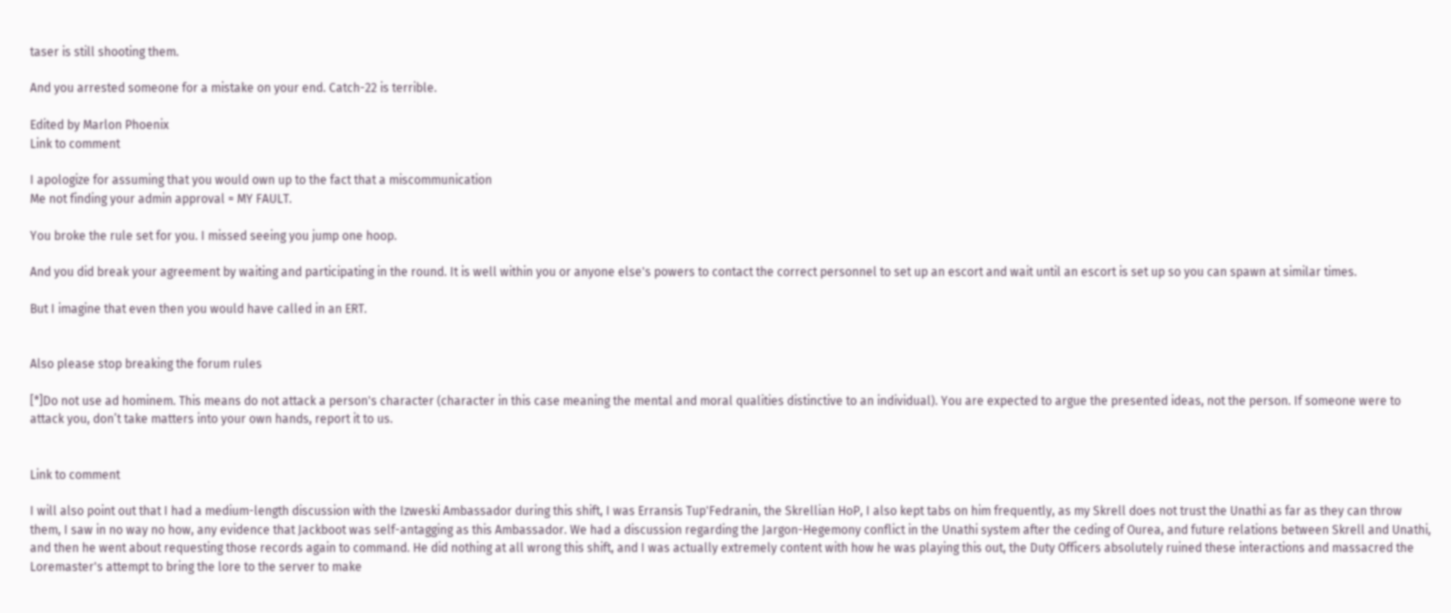taser is still shooting them.

And you arrested someone for a mistake on your end. Catch-22 is terrible.

Edited by Marlon Phoenix
Link to comment

I apologize for assuming that you would own up to the fact that a miscommunication
Me not finding your admin approval = MY FAULT.

You broke the rule set for you. I missed seeing you jump one hoop.

And you did break your agreement by waiting and participating in the round. It is well within you or anyone else's powers to contact the correct personnel to set up an escort and wait until an escort is set up so you can spawn at similar times.

But I imagine that even then you would have called in an ERT.


Also please stop breaking the forum rules

[*]Do not use ad hominem. This means do not attack a person's character (character in this case meaning the mental and moral qualities distinctive to an individual). You are expected to argue the presented ideas, not the person. If someone were to attack you, don’t take matters into your own hands, report it to us.


Link to comment

I will also point out that I had a medium-length discussion with the Izweski Ambassador during this shift, I was Erransis Tup'Fedranin, the Skrellian HoP, I also kept tabs on him frequently, as my Skrell does not trust the Unathi as far as they can throw them, I saw in no way no how, any evidence that Jackboot was self-antagging as this Ambassador. We had a discussion regarding the Jargon-Hegemony conflict in the Unathi system after the ceding of Ourea, and future relations between Skrell and Unathi, and then he went about requesting those records again to command. He did nothing at all wrong this shift, and I was actually extremely content with how he was playing this out, the Duty Officers absolutely ruined these interactions and massacred the Loremaster's attempt to bring the lore to the server to make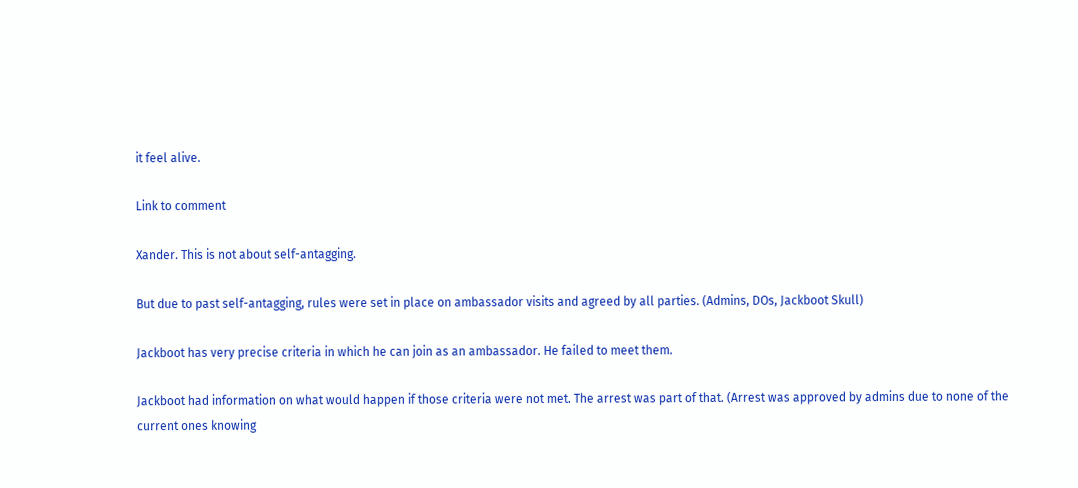it feel alive.

Link to comment

Xander. This is not about self-antagging.

But due to past self-antagging, rules were set in place on ambassador visits and agreed by all parties. (Admins, DOs, Jackboot Skull)

Jackboot has very precise criteria in which he can join as an ambassador. He failed to meet them.

Jackboot had information on what would happen if those criteria were not met. The arrest was part of that. (Arrest was approved by admins due to none of the current ones knowing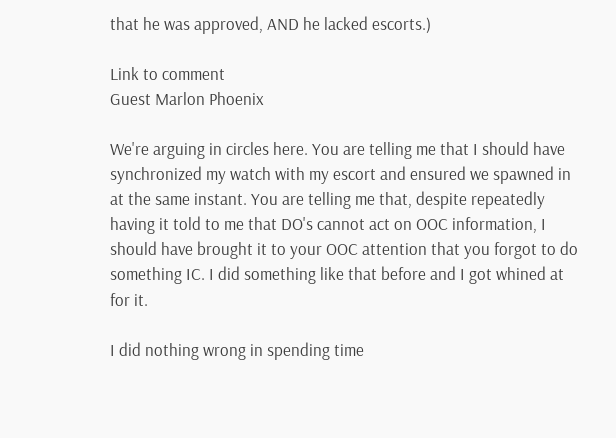that he was approved, AND he lacked escorts.)

Link to comment
Guest Marlon Phoenix

We're arguing in circles here. You are telling me that I should have synchronized my watch with my escort and ensured we spawned in at the same instant. You are telling me that, despite repeatedly having it told to me that DO's cannot act on OOC information, I should have brought it to your OOC attention that you forgot to do something IC. I did something like that before and I got whined at for it.

I did nothing wrong in spending time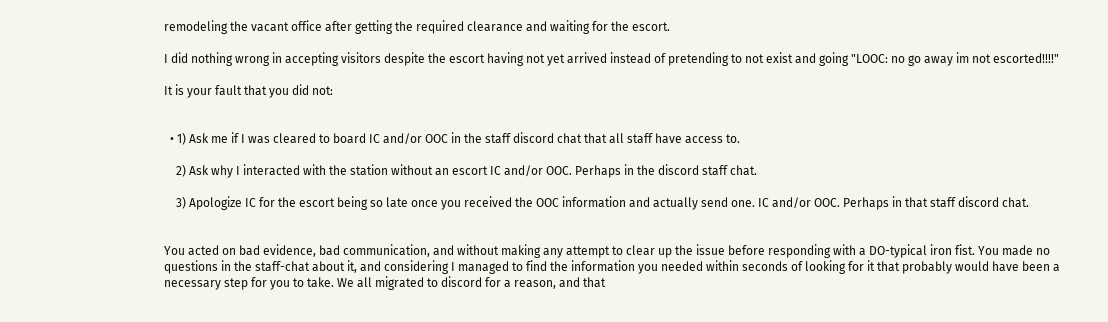remodeling the vacant office after getting the required clearance and waiting for the escort.

I did nothing wrong in accepting visitors despite the escort having not yet arrived instead of pretending to not exist and going "LOOC: no go away im not escorted!!!!"

It is your fault that you did not:


  • 1) Ask me if I was cleared to board IC and/or OOC in the staff discord chat that all staff have access to.

    2) Ask why I interacted with the station without an escort IC and/or OOC. Perhaps in the discord staff chat.

    3) Apologize IC for the escort being so late once you received the OOC information and actually send one. IC and/or OOC. Perhaps in that staff discord chat.


You acted on bad evidence, bad communication, and without making any attempt to clear up the issue before responding with a DO-typical iron fist. You made no questions in the staff-chat about it, and considering I managed to find the information you needed within seconds of looking for it that probably would have been a necessary step for you to take. We all migrated to discord for a reason, and that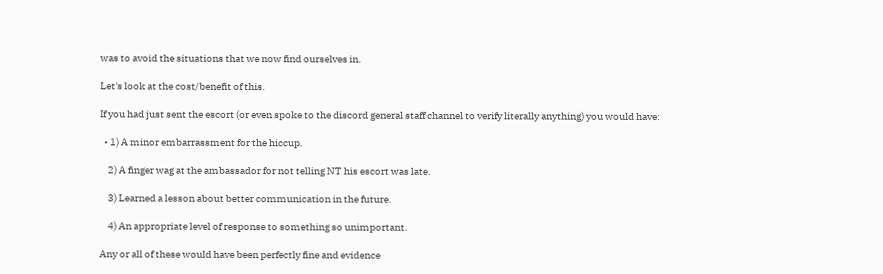was to avoid the situations that we now find ourselves in.

Let's look at the cost/benefit of this.

If you had just sent the escort (or even spoke to the discord general staff channel to verify literally anything) you would have:

  • 1) A minor embarrassment for the hiccup.

    2) A finger wag at the ambassador for not telling NT his escort was late.

    3) Learned a lesson about better communication in the future.

    4) An appropriate level of response to something so unimportant.

Any or all of these would have been perfectly fine and evidence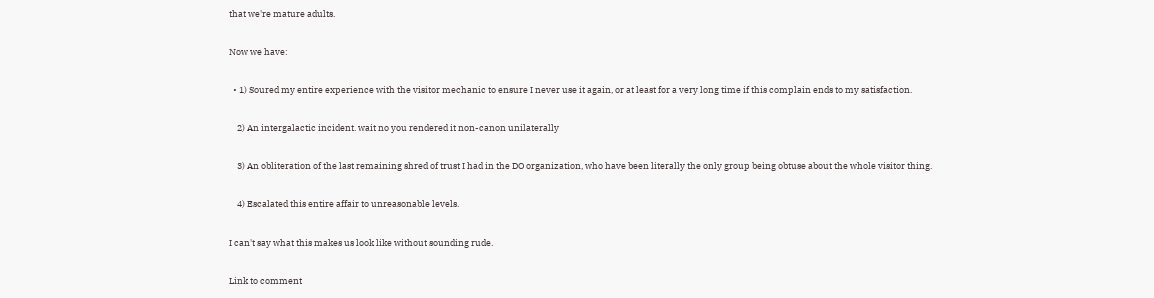that we're mature adults.

Now we have:

  • 1) Soured my entire experience with the visitor mechanic to ensure I never use it again, or at least for a very long time if this complain ends to my satisfaction.

    2) An intergalactic incident. wait no you rendered it non-canon unilaterally

    3) An obliteration of the last remaining shred of trust I had in the DO organization, who have been literally the only group being obtuse about the whole visitor thing.

    4) Escalated this entire affair to unreasonable levels.

I can't say what this makes us look like without sounding rude.

Link to comment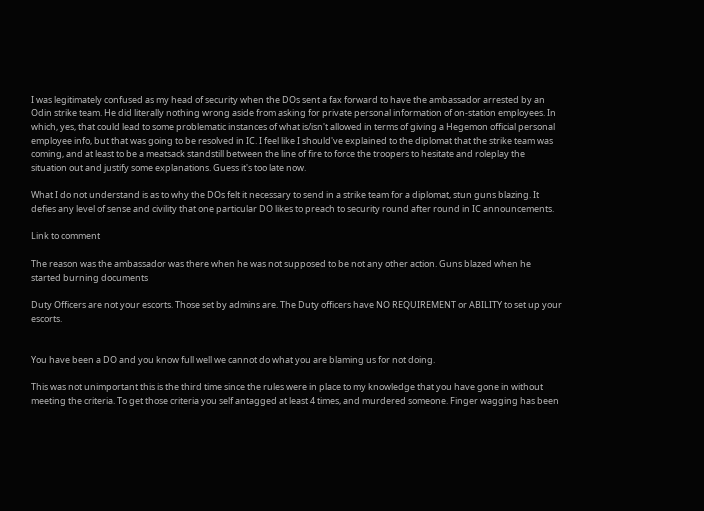I was legitimately confused as my head of security when the DOs sent a fax forward to have the ambassador arrested by an Odin strike team. He did literally nothing wrong aside from asking for private personal information of on-station employees. In which, yes, that could lead to some problematic instances of what is/isn't allowed in terms of giving a Hegemon official personal employee info, but that was going to be resolved in IC. I feel like I should've explained to the diplomat that the strike team was coming, and at least to be a meatsack standstill between the line of fire to force the troopers to hesitate and roleplay the situation out and justify some explanations. Guess it's too late now.

What I do not understand is as to why the DOs felt it necessary to send in a strike team for a diplomat, stun guns blazing. It defies any level of sense and civility that one particular DO likes to preach to security round after round in IC announcements.

Link to comment

The reason was the ambassador was there when he was not supposed to be not any other action. Guns blazed when he started burning documents

Duty Officers are not your escorts. Those set by admins are. The Duty officers have NO REQUIREMENT or ABILITY to set up your escorts.


You have been a DO and you know full well we cannot do what you are blaming us for not doing.

This was not unimportant this is the third time since the rules were in place to my knowledge that you have gone in without meeting the criteria. To get those criteria you self antagged at least 4 times, and murdered someone. Finger wagging has been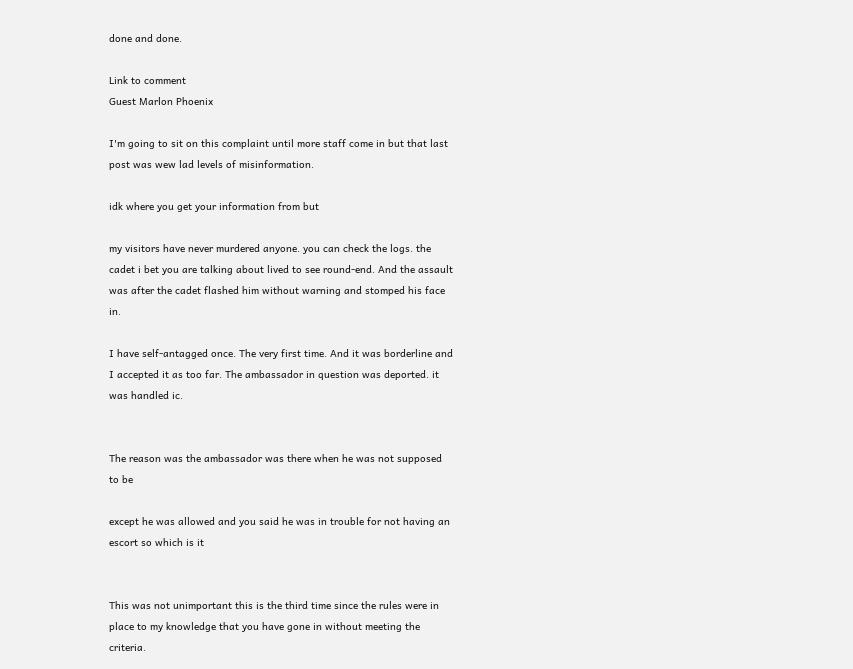done and done.

Link to comment
Guest Marlon Phoenix

I'm going to sit on this complaint until more staff come in but that last post was wew lad levels of misinformation.

idk where you get your information from but

my visitors have never murdered anyone. you can check the logs. the cadet i bet you are talking about lived to see round-end. And the assault was after the cadet flashed him without warning and stomped his face in.

I have self-antagged once. The very first time. And it was borderline and I accepted it as too far. The ambassador in question was deported. it was handled ic.


The reason was the ambassador was there when he was not supposed to be

except he was allowed and you said he was in trouble for not having an escort so which is it


This was not unimportant this is the third time since the rules were in place to my knowledge that you have gone in without meeting the criteria.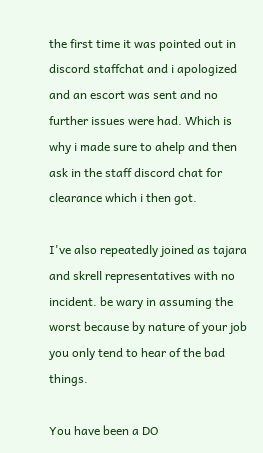the first time it was pointed out in discord staffchat and i apologized and an escort was sent and no further issues were had. Which is why i made sure to ahelp and then ask in the staff discord chat for clearance which i then got.

I've also repeatedly joined as tajara and skrell representatives with no incident. be wary in assuming the worst because by nature of your job you only tend to hear of the bad things.

You have been a DO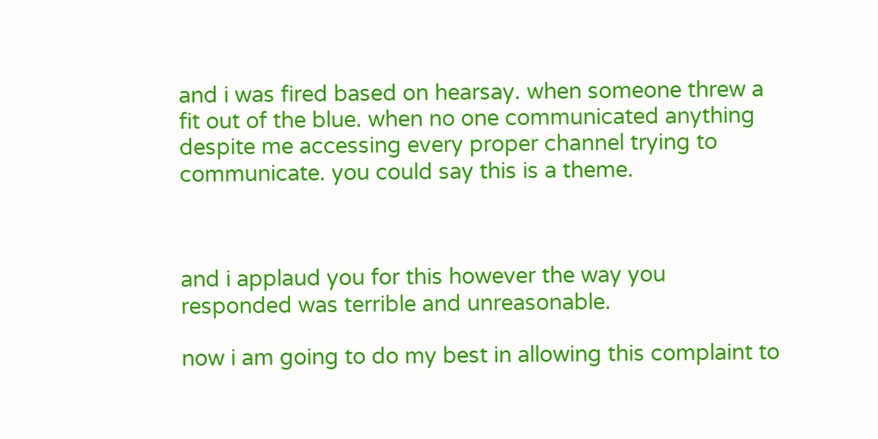and i was fired based on hearsay. when someone threw a fit out of the blue. when no one communicated anything despite me accessing every proper channel trying to communicate. you could say this is a theme.



and i applaud you for this however the way you responded was terrible and unreasonable.

now i am going to do my best in allowing this complaint to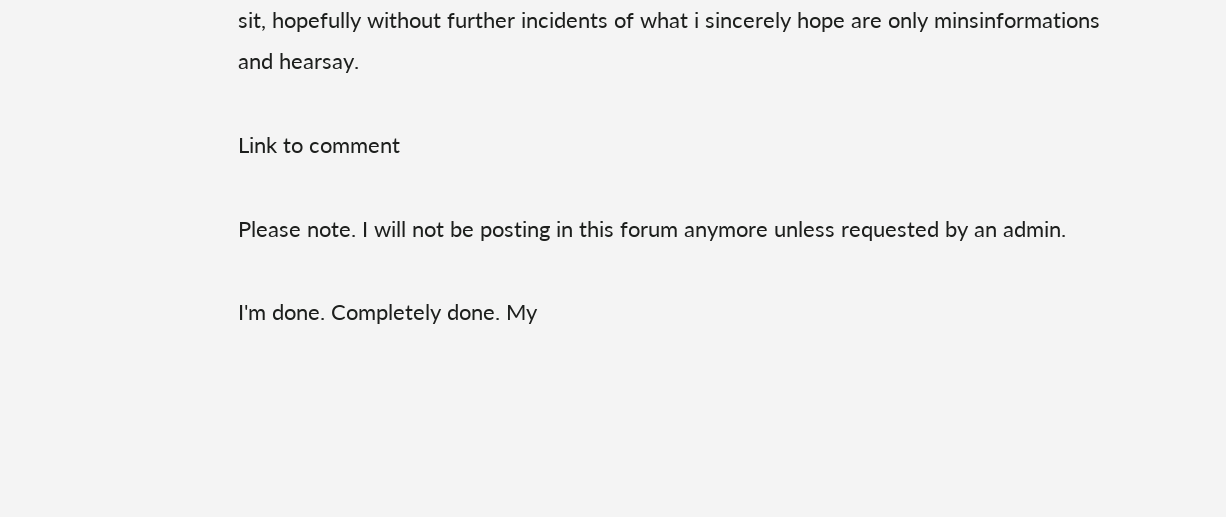sit, hopefully without further incidents of what i sincerely hope are only minsinformations and hearsay.

Link to comment

Please note. I will not be posting in this forum anymore unless requested by an admin.

I'm done. Completely done. My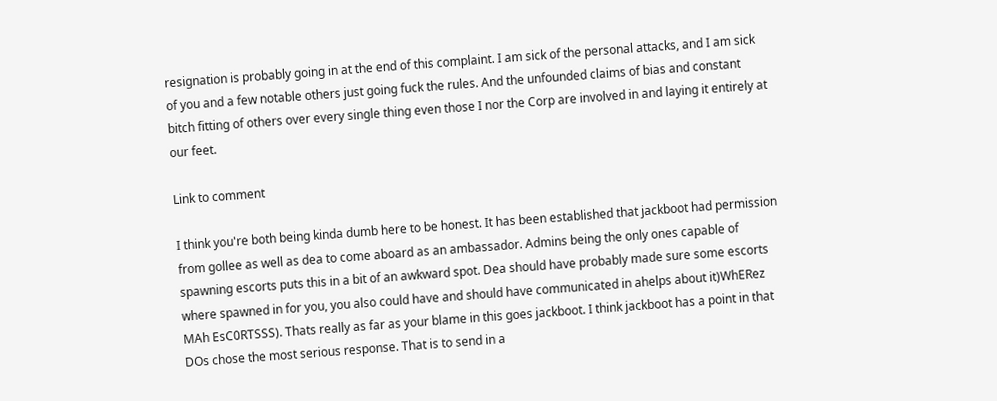resignation is probably going in at the end of this complaint. I am sick of the personal attacks, and I am sick of you and a few notable others just going fuck the rules. And the unfounded claims of bias and constant bitch fitting of others over every single thing even those I nor the Corp are involved in and laying it entirely at our feet.

Link to comment

I think you're both being kinda dumb here to be honest. It has been established that jackboot had permission from gollee as well as dea to come aboard as an ambassador. Admins being the only ones capable of spawning escorts puts this in a bit of an awkward spot. Dea should have probably made sure some escorts where spawned in for you, you also could have and should have communicated in ahelps about it)WhERez MAh EsC0RTSSS). Thats really as far as your blame in this goes jackboot. I think jackboot has a point in that DOs chose the most serious response. That is to send in a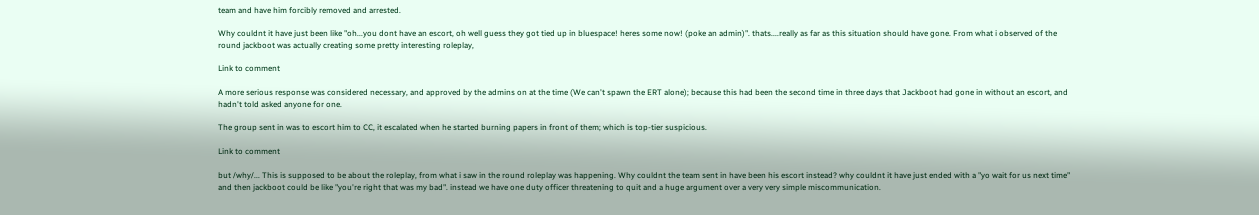team and have him forcibly removed and arrested.

Why couldnt it have just been like "oh...you dont have an escort, oh well guess they got tied up in bluespace! heres some now! (poke an admin)". thats....really as far as this situation should have gone. From what i observed of the round jackboot was actually creating some pretty interesting roleplay,

Link to comment

A more serious response was considered necessary, and approved by the admins on at the time (We can't spawn the ERT alone); because this had been the second time in three days that Jackboot had gone in without an escort, and hadn't told asked anyone for one.

The group sent in was to escort him to CC, it escalated when he started burning papers in front of them; which is top-tier suspicious.

Link to comment

but /why/... This is supposed to be about the roleplay, from what i saw in the round roleplay was happening. Why couldnt the team sent in have been his escort instead? why couldnt it have just ended with a "yo wait for us next time" and then jackboot could be like "you're right that was my bad". instead we have one duty officer threatening to quit and a huge argument over a very very simple miscommunication.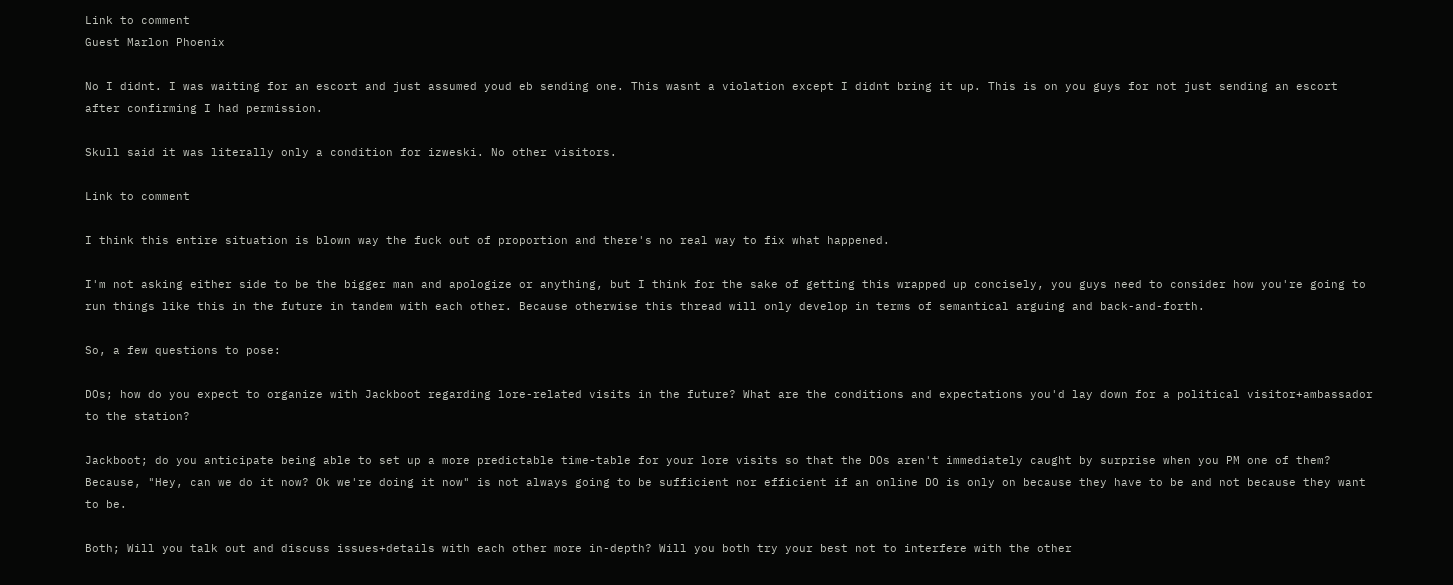Link to comment
Guest Marlon Phoenix

No I didnt. I was waiting for an escort and just assumed youd eb sending one. This wasnt a violation except I didnt bring it up. This is on you guys for not just sending an escort after confirming I had permission.

Skull said it was literally only a condition for izweski. No other visitors.

Link to comment

I think this entire situation is blown way the fuck out of proportion and there's no real way to fix what happened.

I'm not asking either side to be the bigger man and apologize or anything, but I think for the sake of getting this wrapped up concisely, you guys need to consider how you're going to run things like this in the future in tandem with each other. Because otherwise this thread will only develop in terms of semantical arguing and back-and-forth.

So, a few questions to pose:

DOs; how do you expect to organize with Jackboot regarding lore-related visits in the future? What are the conditions and expectations you'd lay down for a political visitor+ambassador to the station?

Jackboot; do you anticipate being able to set up a more predictable time-table for your lore visits so that the DOs aren't immediately caught by surprise when you PM one of them? Because, "Hey, can we do it now? Ok we're doing it now" is not always going to be sufficient nor efficient if an online DO is only on because they have to be and not because they want to be.

Both; Will you talk out and discuss issues+details with each other more in-depth? Will you both try your best not to interfere with the other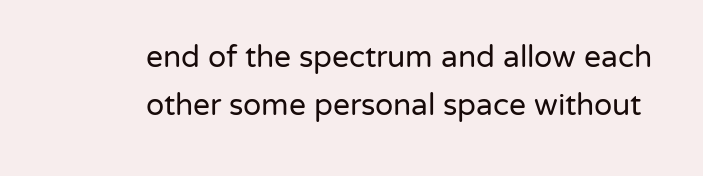end of the spectrum and allow each other some personal space without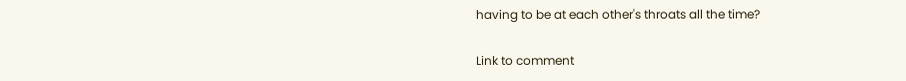having to be at each other's throats all the time?

Link to comment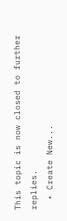This topic is now closed to further replies.
  • Create New...